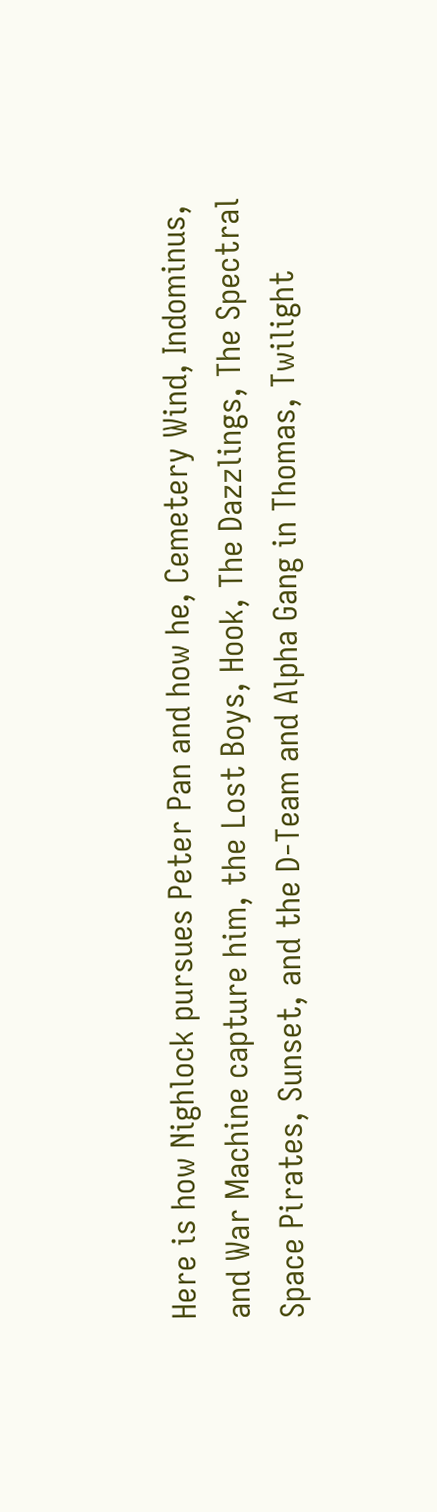Here is how Nighlock pursues Peter Pan and how he, Cemetery Wind, Indominus, and War Machine capture him, the Lost Boys, Hook, The Dazzlings, The Spectral Space Pirates, Sunset, and the D-Team and Alpha Gang in Thomas, Twilight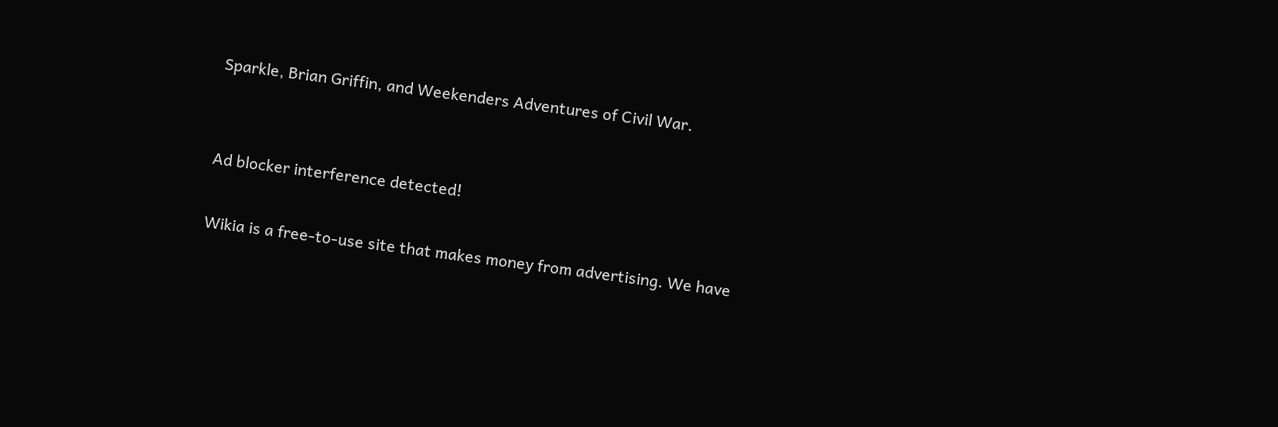Sparkle, Brian Griffin, and Weekenders Adventures of Civil War.


Ad blocker interference detected!

Wikia is a free-to-use site that makes money from advertising. We have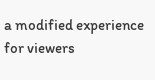a modified experience for viewers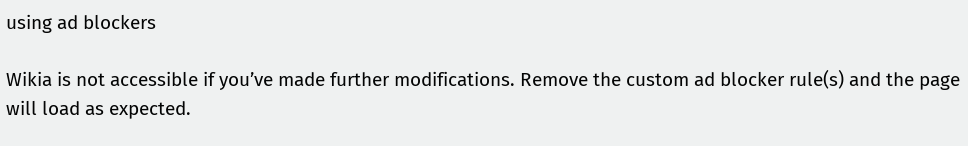using ad blockers

Wikia is not accessible if you’ve made further modifications. Remove the custom ad blocker rule(s) and the page will load as expected.